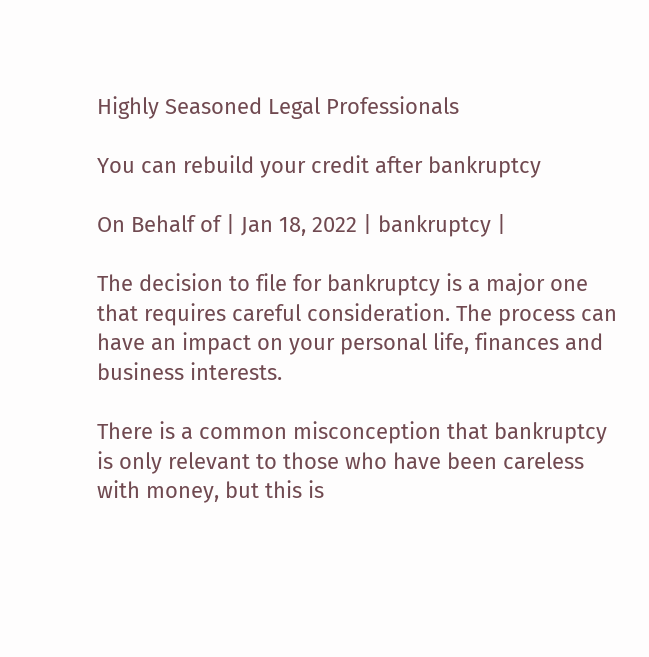Highly Seasoned Legal Professionals

You can rebuild your credit after bankruptcy

On Behalf of | Jan 18, 2022 | bankruptcy |

The decision to file for bankruptcy is a major one that requires careful consideration. The process can have an impact on your personal life, finances and business interests.

There is a common misconception that bankruptcy is only relevant to those who have been careless with money, but this is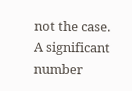not the case. A significant number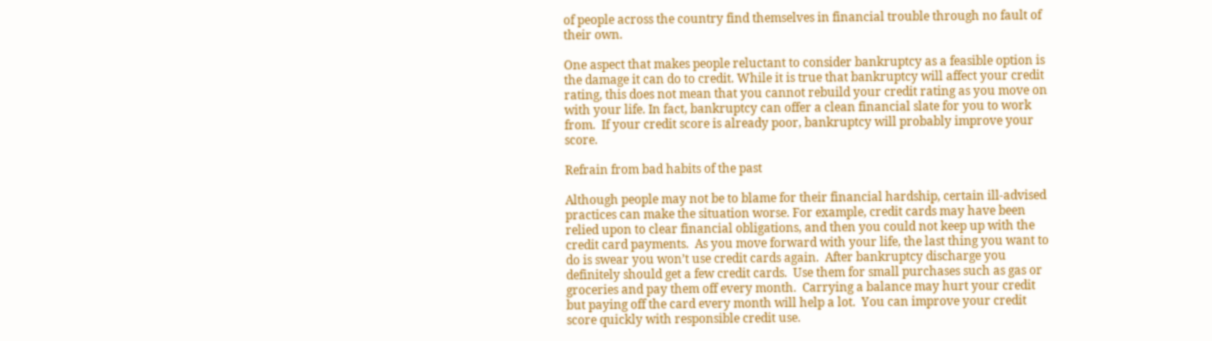of people across the country find themselves in financial trouble through no fault of their own.

One aspect that makes people reluctant to consider bankruptcy as a feasible option is the damage it can do to credit. While it is true that bankruptcy will affect your credit rating, this does not mean that you cannot rebuild your credit rating as you move on with your life. In fact, bankruptcy can offer a clean financial slate for you to work from.  If your credit score is already poor, bankruptcy will probably improve your score.

Refrain from bad habits of the past

Although people may not be to blame for their financial hardship, certain ill-advised practices can make the situation worse. For example, credit cards may have been relied upon to clear financial obligations, and then you could not keep up with the credit card payments.  As you move forward with your life, the last thing you want to do is swear you won’t use credit cards again.  After bankruptcy discharge you definitely should get a few credit cards.  Use them for small purchases such as gas or groceries and pay them off every month.  Carrying a balance may hurt your credit but paying off the card every month will help a lot.  You can improve your credit score quickly with responsible credit use.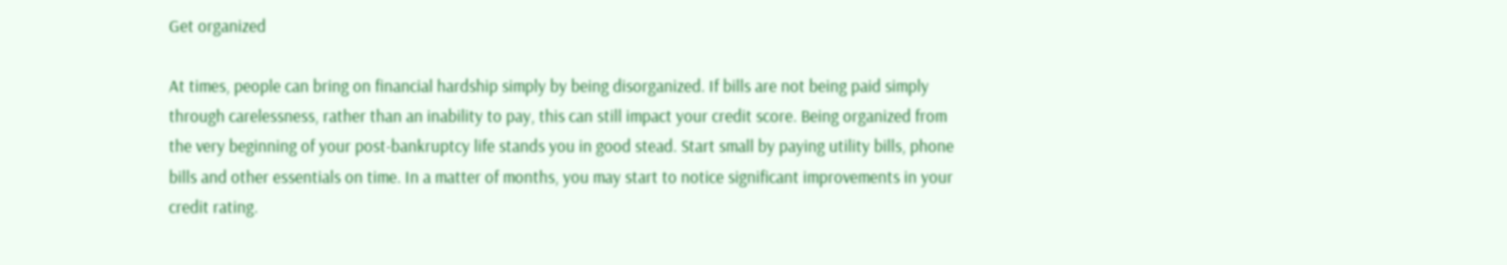Get organized

At times, people can bring on financial hardship simply by being disorganized. If bills are not being paid simply through carelessness, rather than an inability to pay, this can still impact your credit score. Being organized from the very beginning of your post-bankruptcy life stands you in good stead. Start small by paying utility bills, phone bills and other essentials on time. In a matter of months, you may start to notice significant improvements in your credit rating.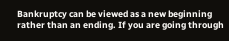Bankruptcy can be viewed as a new beginning rather than an ending. If you are going through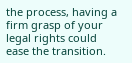the process, having a firm grasp of your legal rights could ease the transition.